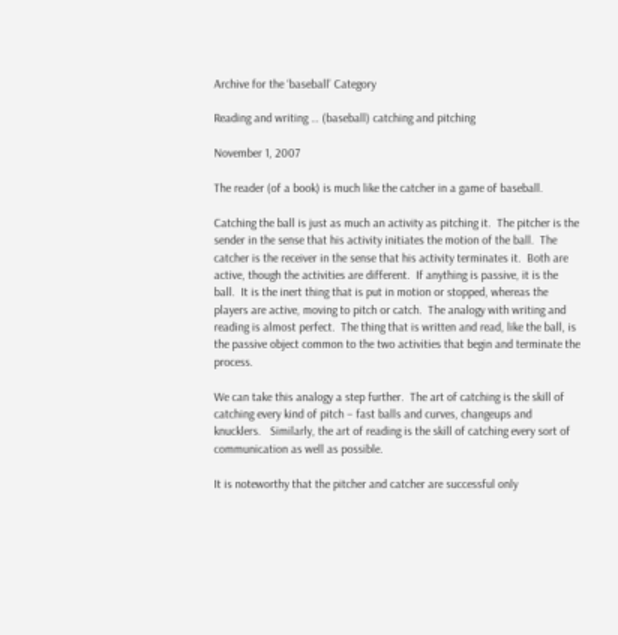Archive for the ‘baseball’ Category

Reading and writing … (baseball) catching and pitching

November 1, 2007

The reader (of a book) is much like the catcher in a game of baseball.

Catching the ball is just as much an activity as pitching it.  The pitcher is the sender in the sense that his activity initiates the motion of the ball.  The catcher is the receiver in the sense that his activity terminates it.  Both are active, though the activities are different.  If anything is passive, it is the ball.  It is the inert thing that is put in motion or stopped, whereas the players are active, moving to pitch or catch.  The analogy with writing and reading is almost perfect.  The thing that is written and read, like the ball, is the passive object common to the two activities that begin and terminate the process.

We can take this analogy a step further.  The art of catching is the skill of catching every kind of pitch – fast balls and curves, changeups and knucklers.   Similarly, the art of reading is the skill of catching every sort of communication as well as possible.

It is noteworthy that the pitcher and catcher are successful only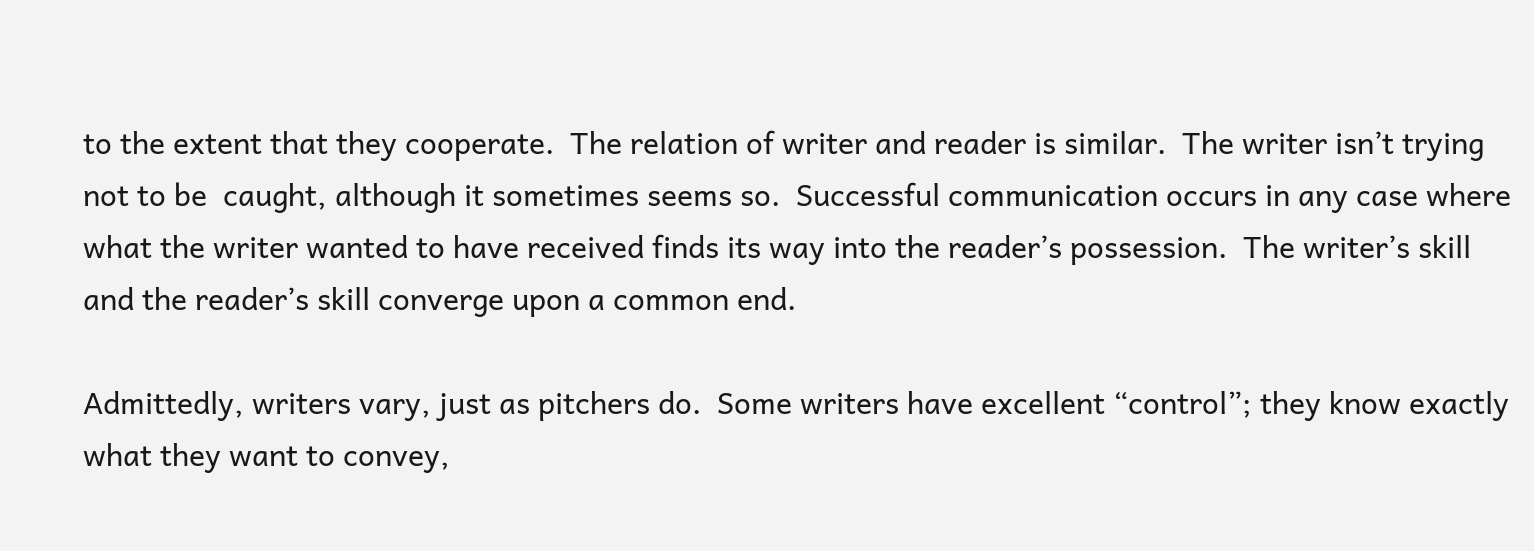to the extent that they cooperate.  The relation of writer and reader is similar.  The writer isn’t trying not to be  caught, although it sometimes seems so.  Successful communication occurs in any case where what the writer wanted to have received finds its way into the reader’s possession.  The writer’s skill and the reader’s skill converge upon a common end.

Admittedly, writers vary, just as pitchers do.  Some writers have excellent “control”; they know exactly what they want to convey,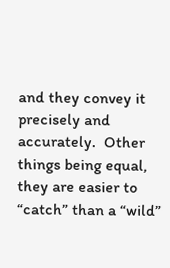and they convey it precisely and accurately.  Other things being equal, they are easier to “catch” than a “wild”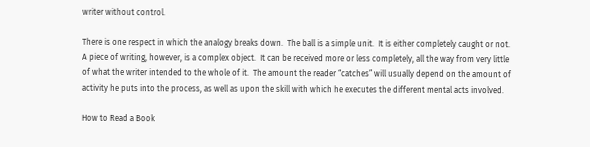writer without control.

There is one respect in which the analogy breaks down.  The ball is a simple unit.  It is either completely caught or not.  A piece of writing, however, is a complex object.  It can be received more or less completely, all the way from very little of what the writer intended to the whole of it.  The amount the reader “catches” will usually depend on the amount of activity he puts into the process, as well as upon the skill with which he executes the different mental acts involved.

How to Read a Book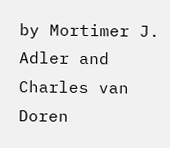by Mortimer J. Adler and Charles van Doren